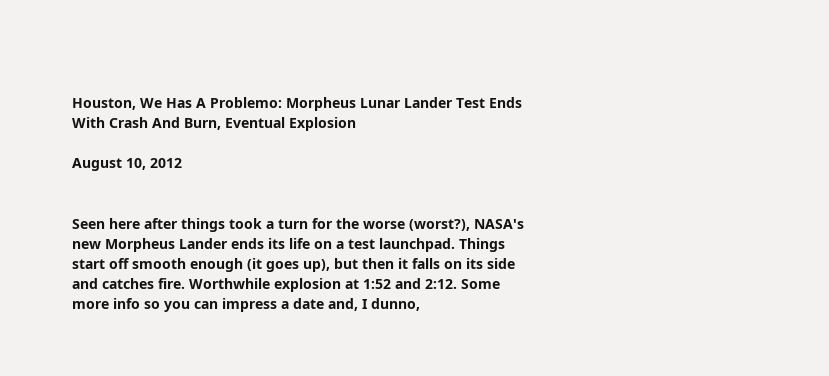Houston, We Has A Problemo: Morpheus Lunar Lander Test Ends With Crash And Burn, Eventual Explosion

August 10, 2012


Seen here after things took a turn for the worse (worst?), NASA's new Morpheus Lander ends its life on a test launchpad. Things start off smooth enough (it goes up), but then it falls on its side and catches fire. Worthwhile explosion at 1:52 and 2:12. Some more info so you can impress a date and, I dunno,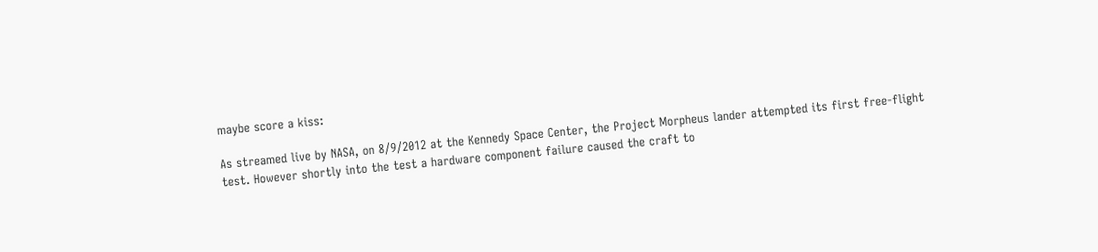maybe score a kiss:

As streamed live by NASA, on 8/9/2012 at the Kennedy Space Center, the Project Morpheus lander attempted its first free-flight test. However shortly into the test a hardware component failure caused the craft to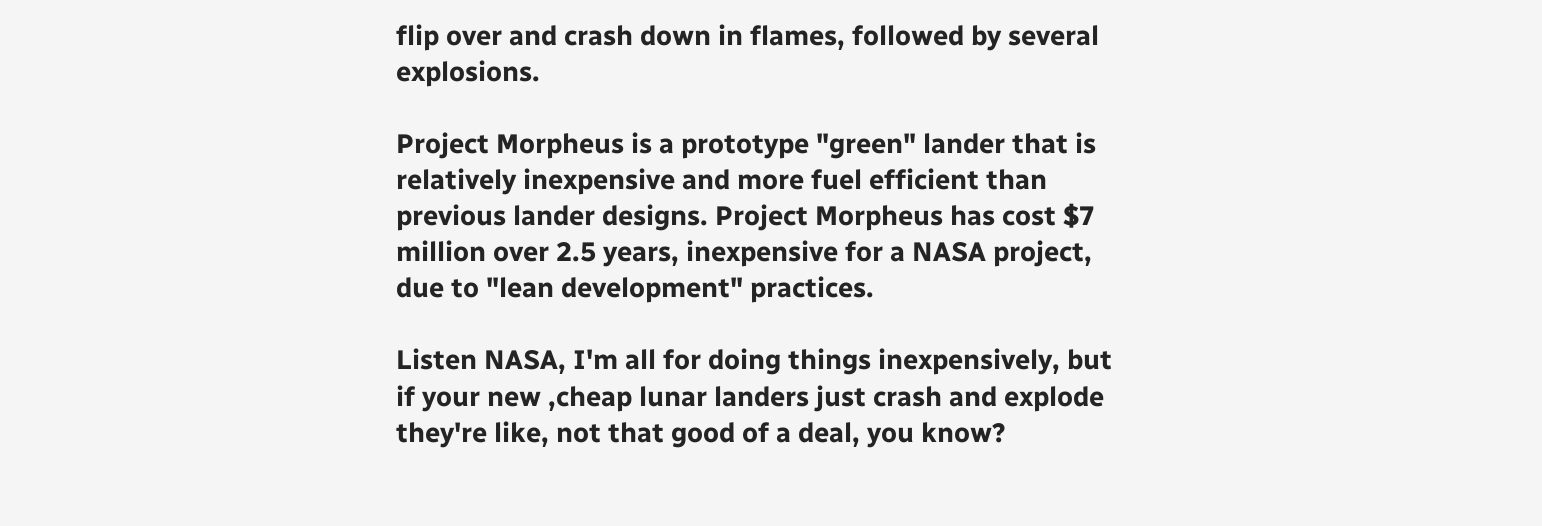flip over and crash down in flames, followed by several explosions.

Project Morpheus is a prototype "green" lander that is relatively inexpensive and more fuel efficient than previous lander designs. Project Morpheus has cost $7 million over 2.5 years, inexpensive for a NASA project, due to "lean development" practices.

Listen NASA, I'm all for doing things inexpensively, but if your new ,cheap lunar landers just crash and explode they're like, not that good of a deal, you know?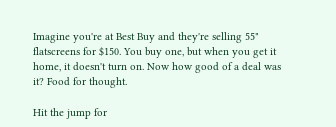Imagine you're at Best Buy and they're selling 55" flatscreens for $150. You buy one, but when you get it home, it doesn't turn on. Now how good of a deal was it? Food for thought.

Hit the jump for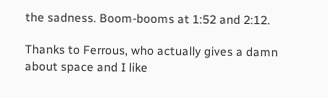the sadness. Boom-booms at 1:52 and 2:12.

Thanks to Ferrous, who actually gives a damn about space and I like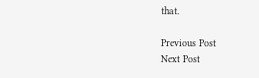that.

Previous Post
Next Post